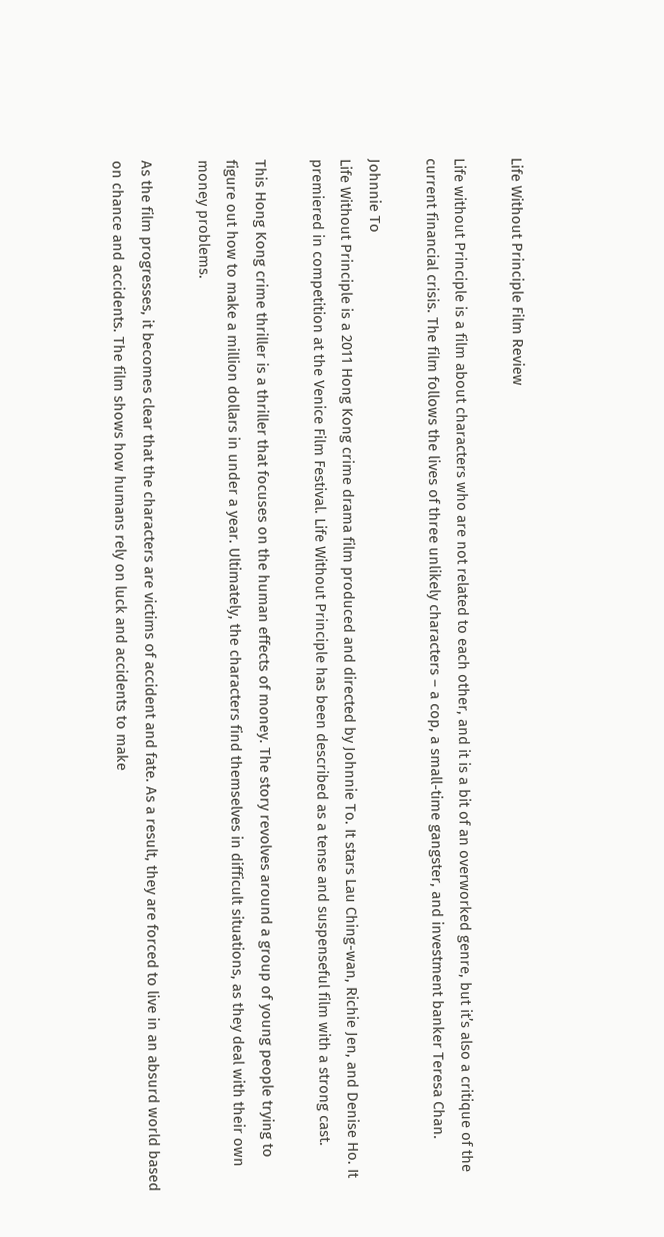Life Without Principle Film Review

Life without Principle is a film about characters who are not related to each other, and it is a bit of an overworked genre, but it’s also a critique of the current financial crisis. The film follows the lives of three unlikely characters – a cop, a small-time gangster, and investment banker Teresa Chan.

Johnnie To
Life Without Principle is a 2011 Hong Kong crime drama film produced and directed by Johnnie To. It stars Lau Ching-wan, Richie Jen, and Denise Ho. It premiered in competition at the Venice Film Festival. Life Without Principle has been described as a tense and suspenseful film with a strong cast.

This Hong Kong crime thriller is a thriller that focuses on the human effects of money. The story revolves around a group of young people trying to figure out how to make a million dollars in under a year. Ultimately, the characters find themselves in difficult situations, as they deal with their own money problems.

As the film progresses, it becomes clear that the characters are victims of accident and fate. As a result, they are forced to live in an absurd world based on chance and accidents. The film shows how humans rely on luck and accidents to make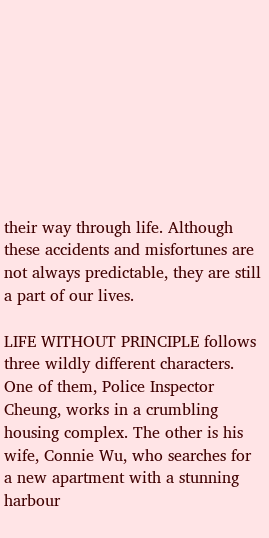their way through life. Although these accidents and misfortunes are not always predictable, they are still a part of our lives.

LIFE WITHOUT PRINCIPLE follows three wildly different characters. One of them, Police Inspector Cheung, works in a crumbling housing complex. The other is his wife, Connie Wu, who searches for a new apartment with a stunning harbour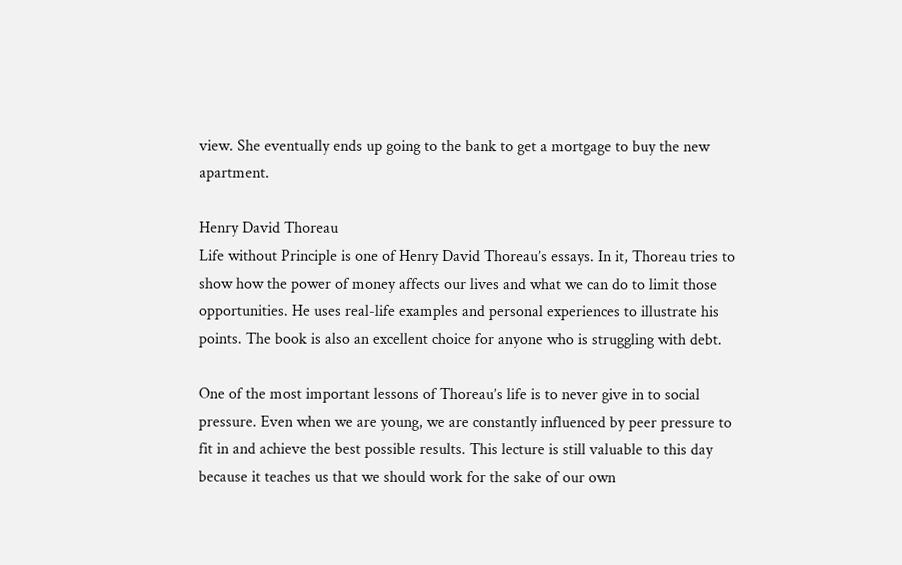view. She eventually ends up going to the bank to get a mortgage to buy the new apartment.

Henry David Thoreau
Life without Principle is one of Henry David Thoreau’s essays. In it, Thoreau tries to show how the power of money affects our lives and what we can do to limit those opportunities. He uses real-life examples and personal experiences to illustrate his points. The book is also an excellent choice for anyone who is struggling with debt.

One of the most important lessons of Thoreau’s life is to never give in to social pressure. Even when we are young, we are constantly influenced by peer pressure to fit in and achieve the best possible results. This lecture is still valuable to this day because it teaches us that we should work for the sake of our own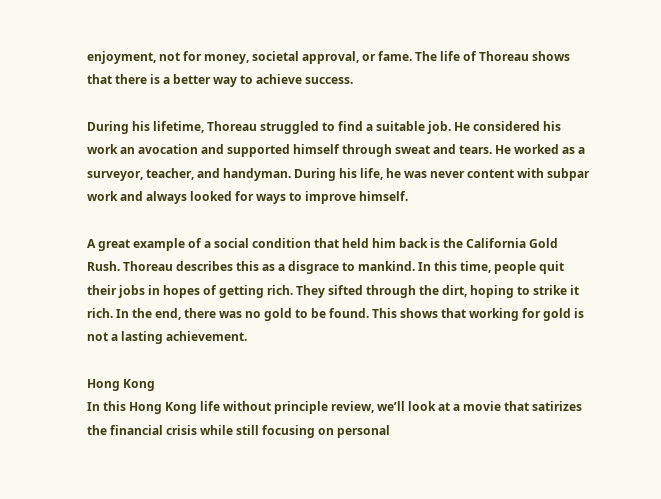enjoyment, not for money, societal approval, or fame. The life of Thoreau shows that there is a better way to achieve success.

During his lifetime, Thoreau struggled to find a suitable job. He considered his work an avocation and supported himself through sweat and tears. He worked as a surveyor, teacher, and handyman. During his life, he was never content with subpar work and always looked for ways to improve himself.

A great example of a social condition that held him back is the California Gold Rush. Thoreau describes this as a disgrace to mankind. In this time, people quit their jobs in hopes of getting rich. They sifted through the dirt, hoping to strike it rich. In the end, there was no gold to be found. This shows that working for gold is not a lasting achievement.

Hong Kong
In this Hong Kong life without principle review, we’ll look at a movie that satirizes the financial crisis while still focusing on personal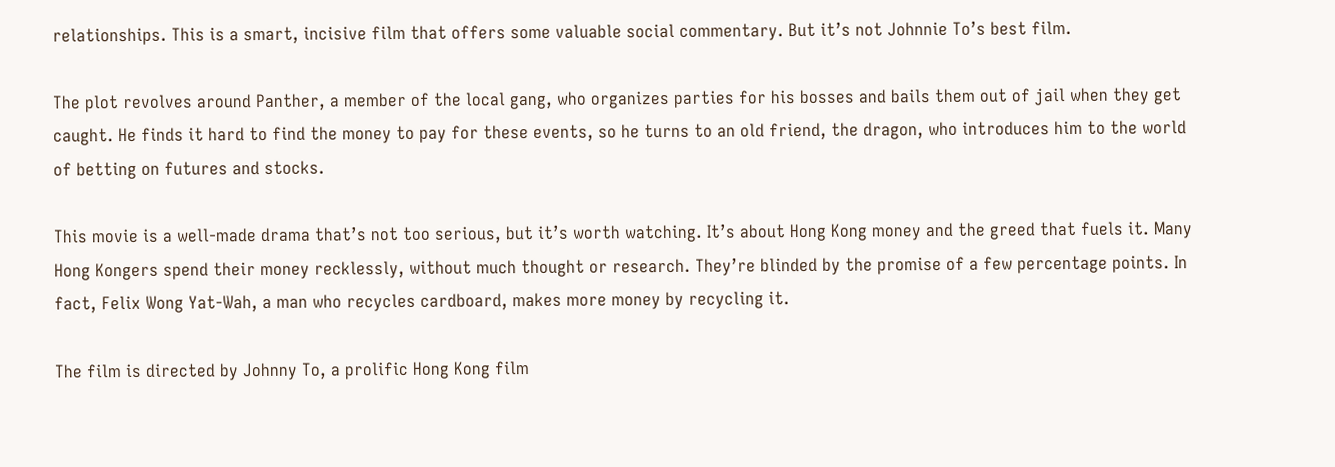relationships. This is a smart, incisive film that offers some valuable social commentary. But it’s not Johnnie To’s best film.

The plot revolves around Panther, a member of the local gang, who organizes parties for his bosses and bails them out of jail when they get caught. He finds it hard to find the money to pay for these events, so he turns to an old friend, the dragon, who introduces him to the world of betting on futures and stocks.

This movie is a well-made drama that’s not too serious, but it’s worth watching. It’s about Hong Kong money and the greed that fuels it. Many Hong Kongers spend their money recklessly, without much thought or research. They’re blinded by the promise of a few percentage points. In fact, Felix Wong Yat-Wah, a man who recycles cardboard, makes more money by recycling it.

The film is directed by Johnny To, a prolific Hong Kong film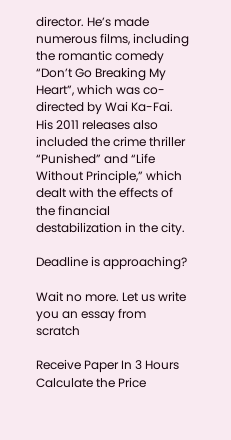director. He’s made numerous films, including the romantic comedy “Don’t Go Breaking My Heart”, which was co-directed by Wai Ka-Fai. His 2011 releases also included the crime thriller “Punished” and “Life Without Principle,” which dealt with the effects of the financial destabilization in the city.

Deadline is approaching?

Wait no more. Let us write you an essay from scratch

Receive Paper In 3 Hours
Calculate the Price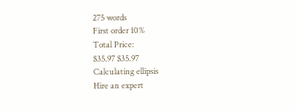275 words
First order 10%
Total Price:
$35.97 $35.97
Calculating ellipsis
Hire an expert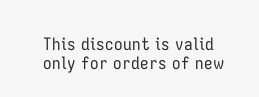This discount is valid only for orders of new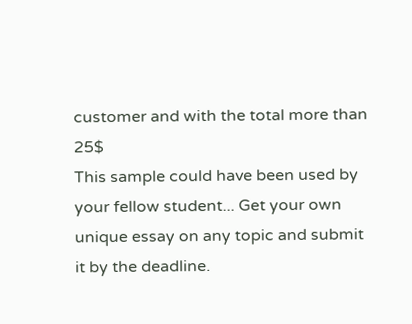customer and with the total more than 25$
This sample could have been used by your fellow student... Get your own unique essay on any topic and submit it by the deadline.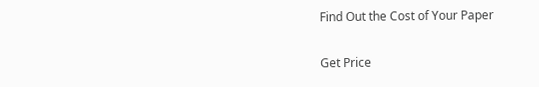Find Out the Cost of Your Paper

Get Price